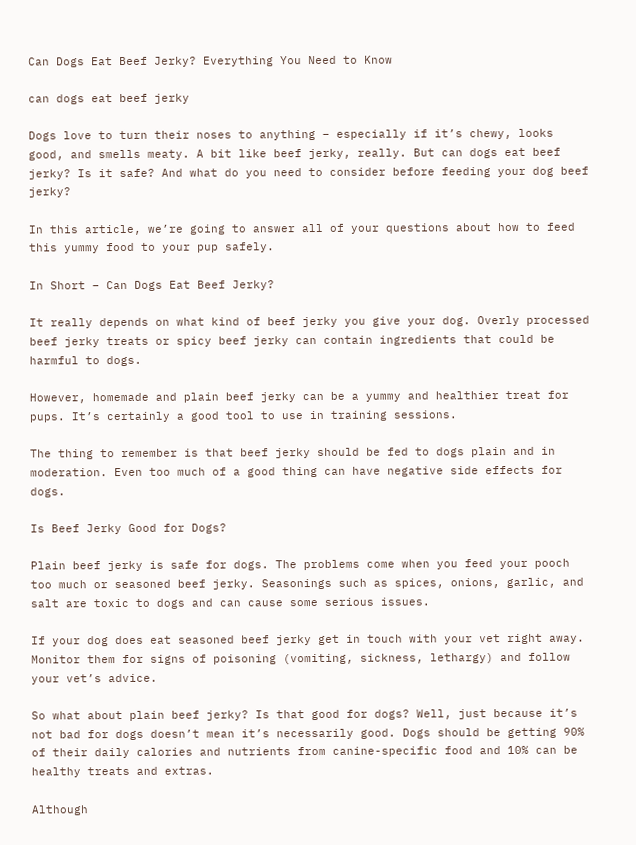Can Dogs Eat Beef Jerky? Everything You Need to Know

can dogs eat beef jerky

Dogs love to turn their noses to anything – especially if it’s chewy, looks good, and smells meaty. A bit like beef jerky, really. But can dogs eat beef jerky? Is it safe? And what do you need to consider before feeding your dog beef jerky?

In this article, we’re going to answer all of your questions about how to feed this yummy food to your pup safely.

In Short – Can Dogs Eat Beef Jerky?

It really depends on what kind of beef jerky you give your dog. Overly processed beef jerky treats or spicy beef jerky can contain ingredients that could be harmful to dogs.

However, homemade and plain beef jerky can be a yummy and healthier treat for pups. It’s certainly a good tool to use in training sessions.

The thing to remember is that beef jerky should be fed to dogs plain and in moderation. Even too much of a good thing can have negative side effects for dogs.

Is Beef Jerky Good for Dogs?

Plain beef jerky is safe for dogs. The problems come when you feed your pooch too much or seasoned beef jerky. Seasonings such as spices, onions, garlic, and salt are toxic to dogs and can cause some serious issues.

If your dog does eat seasoned beef jerky get in touch with your vet right away. Monitor them for signs of poisoning (vomiting, sickness, lethargy) and follow your vet’s advice.

So what about plain beef jerky? Is that good for dogs? Well, just because it’s not bad for dogs doesn’t mean it’s necessarily good. Dogs should be getting 90% of their daily calories and nutrients from canine-specific food and 10% can be healthy treats and extras.

Although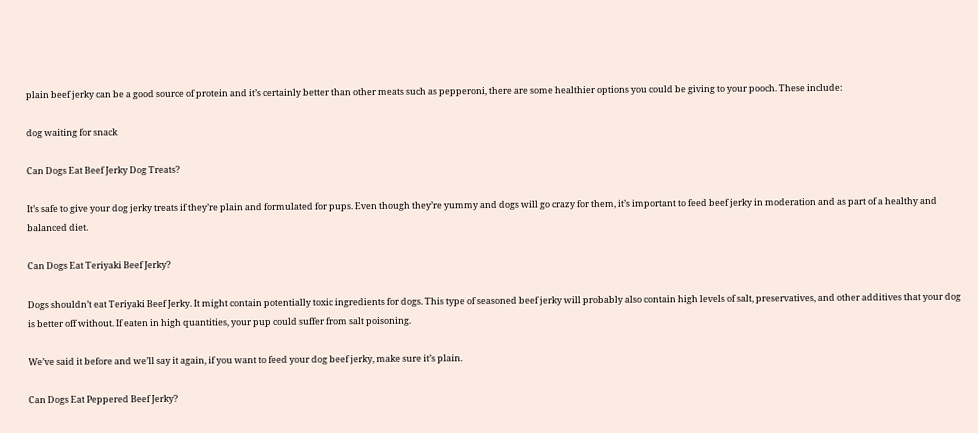plain beef jerky can be a good source of protein and it’s certainly better than other meats such as pepperoni, there are some healthier options you could be giving to your pooch. These include:

dog waiting for snack

Can Dogs Eat Beef Jerky Dog Treats?

It’s safe to give your dog jerky treats if they’re plain and formulated for pups. Even though they’re yummy and dogs will go crazy for them, it’s important to feed beef jerky in moderation and as part of a healthy and balanced diet.

Can Dogs Eat Teriyaki Beef Jerky?

Dogs shouldn’t eat Teriyaki Beef Jerky. It might contain potentially toxic ingredients for dogs. This type of seasoned beef jerky will probably also contain high levels of salt, preservatives, and other additives that your dog is better off without. If eaten in high quantities, your pup could suffer from salt poisoning.

We’ve said it before and we’ll say it again, if you want to feed your dog beef jerky, make sure it’s plain.

Can Dogs Eat Peppered Beef Jerky?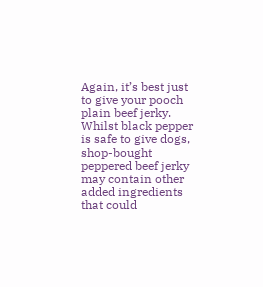Again, it’s best just to give your pooch plain beef jerky. Whilst black pepper is safe to give dogs, shop-bought peppered beef jerky may contain other added ingredients that could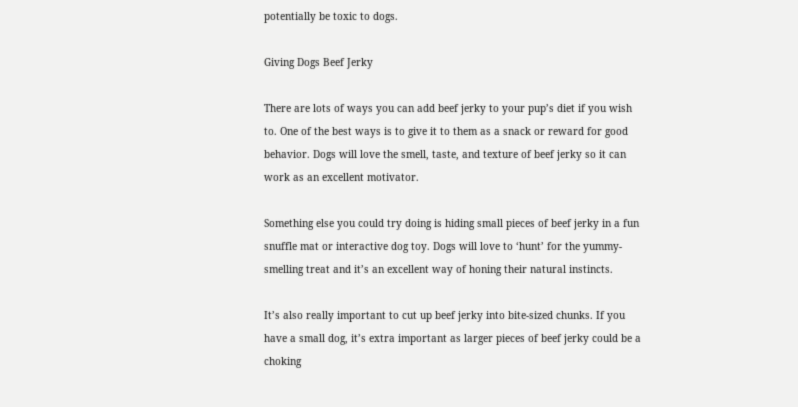potentially be toxic to dogs.

Giving Dogs Beef Jerky

There are lots of ways you can add beef jerky to your pup’s diet if you wish to. One of the best ways is to give it to them as a snack or reward for good behavior. Dogs will love the smell, taste, and texture of beef jerky so it can work as an excellent motivator.

Something else you could try doing is hiding small pieces of beef jerky in a fun snuffle mat or interactive dog toy. Dogs will love to ‘hunt’ for the yummy-smelling treat and it’s an excellent way of honing their natural instincts.

It’s also really important to cut up beef jerky into bite-sized chunks. If you have a small dog, it’s extra important as larger pieces of beef jerky could be a choking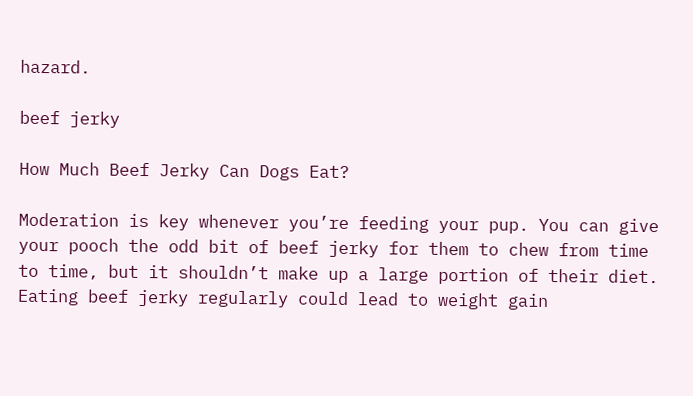hazard.

beef jerky

How Much Beef Jerky Can Dogs Eat?

Moderation is key whenever you’re feeding your pup. You can give your pooch the odd bit of beef jerky for them to chew from time to time, but it shouldn’t make up a large portion of their diet. Eating beef jerky regularly could lead to weight gain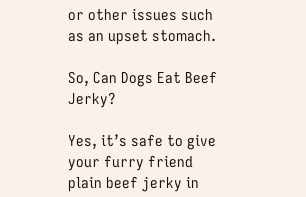or other issues such as an upset stomach.

So, Can Dogs Eat Beef Jerky?

Yes, it’s safe to give your furry friend plain beef jerky in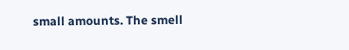small amounts. The smell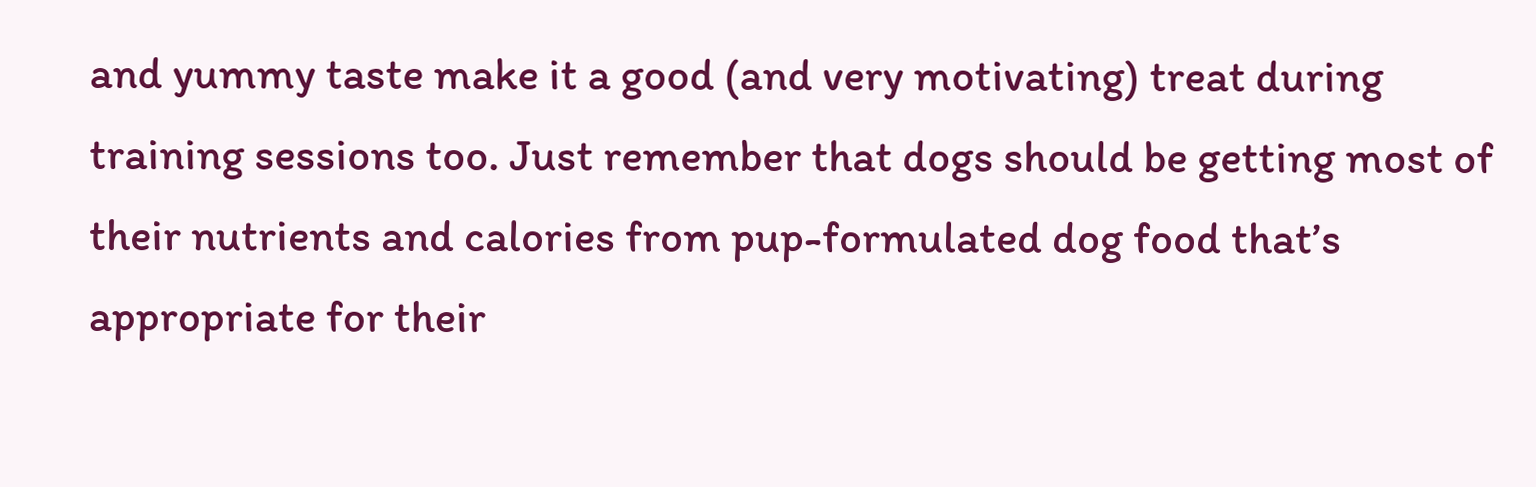and yummy taste make it a good (and very motivating) treat during training sessions too. Just remember that dogs should be getting most of their nutrients and calories from pup-formulated dog food that’s appropriate for their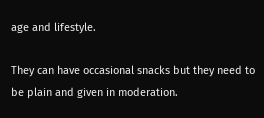age and lifestyle.

They can have occasional snacks but they need to be plain and given in moderation.